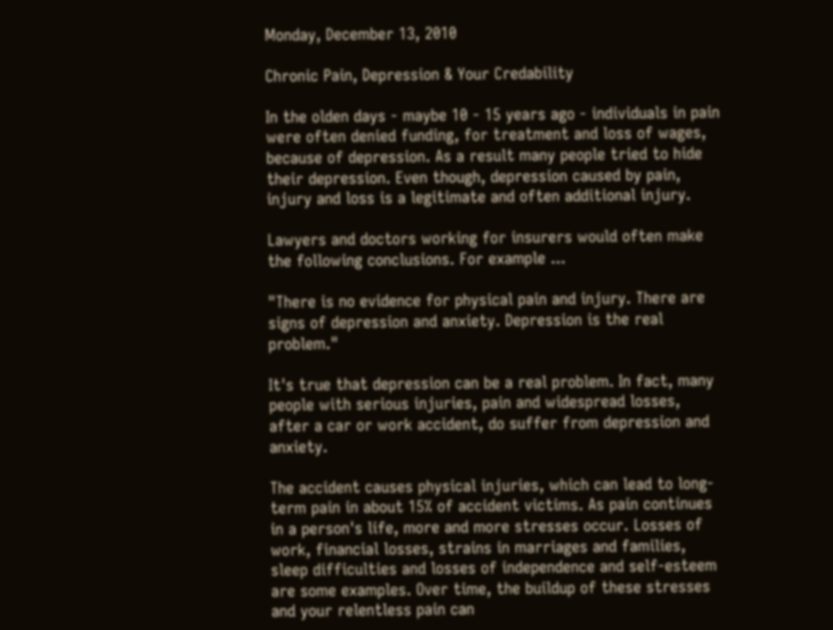Monday, December 13, 2010

Chronic Pain, Depression & Your Credability

In the olden days - maybe 10 - 15 years ago - individuals in pain were often denied funding, for treatment and loss of wages, because of depression. As a result many people tried to hide their depression. Even though, depression caused by pain, injury and loss is a legitimate and often additional injury.

Lawyers and doctors working for insurers would often make the following conclusions. For example ...

"There is no evidence for physical pain and injury. There are signs of depression and anxiety. Depression is the real problem."

It's true that depression can be a real problem. In fact, many people with serious injuries, pain and widespread losses, after a car or work accident, do suffer from depression and anxiety.

The accident causes physical injuries, which can lead to long-term pain in about 15% of accident victims. As pain continues in a person's life, more and more stresses occur. Losses of work, financial losses, strains in marriages and families, sleep difficulties and losses of independence and self-esteem are some examples. Over time, the buildup of these stresses and your relentless pain can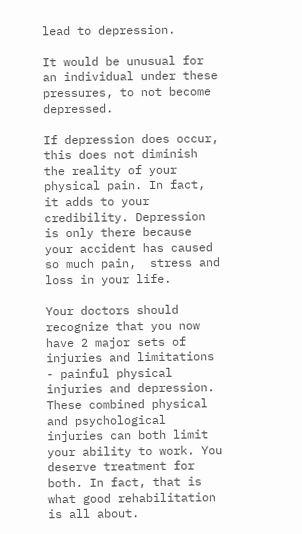lead to depression.

It would be unusual for an individual under these pressures, to not become depressed.

If depression does occur, this does not diminish the reality of your physical pain. In fact, it adds to your credibility. Depression is only there because your accident has caused so much pain,  stress and loss in your life.

Your doctors should recognize that you now have 2 major sets of injuries and limitations - painful physical injuries and depression. These combined physical and psychological injuries can both limit your ability to work. You deserve treatment for both. In fact, that is what good rehabilitation is all about.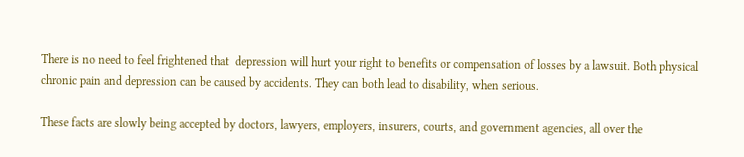There is no need to feel frightened that  depression will hurt your right to benefits or compensation of losses by a lawsuit. Both physical chronic pain and depression can be caused by accidents. They can both lead to disability, when serious.

These facts are slowly being accepted by doctors, lawyers, employers, insurers, courts, and government agencies, all over the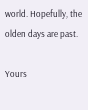world. Hopefully, the olden days are past.

Yours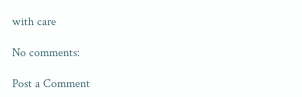with care

No comments:

Post a Comment